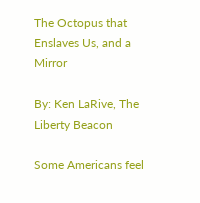The Octopus that Enslaves Us, and a Mirror

By: Ken LaRive, The Liberty Beacon

Some Americans feel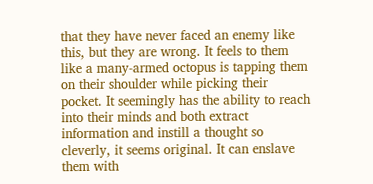that they have never faced an enemy like this, but they are wrong. It feels to them like a many-armed octopus is tapping them on their shoulder while picking their pocket. It seemingly has the ability to reach into their minds and both extract information and instill a thought so cleverly, it seems original. It can enslave them with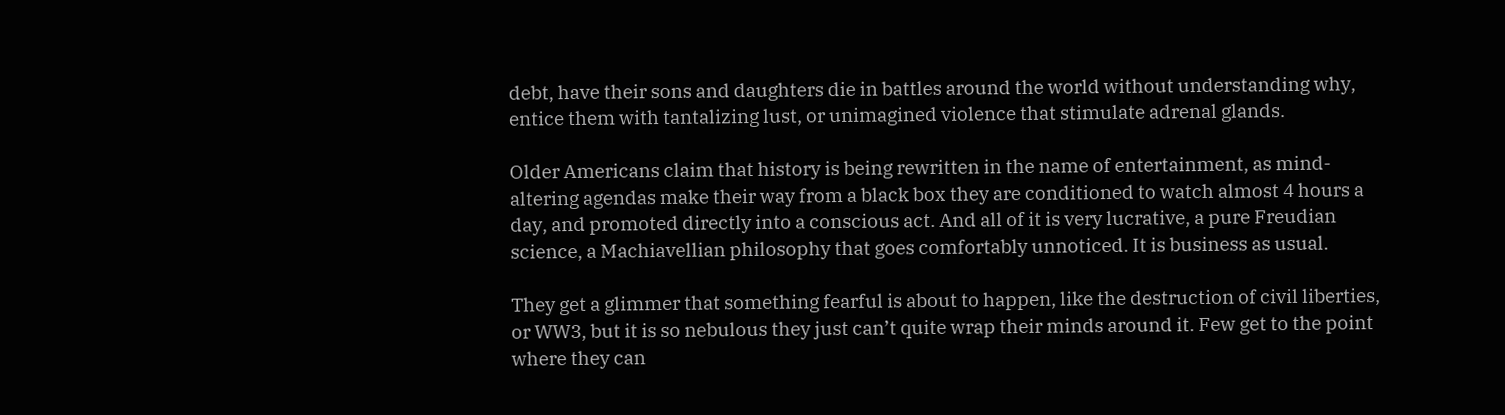debt, have their sons and daughters die in battles around the world without understanding why, entice them with tantalizing lust, or unimagined violence that stimulate adrenal glands.

Older Americans claim that history is being rewritten in the name of entertainment, as mind-altering agendas make their way from a black box they are conditioned to watch almost 4 hours a day, and promoted directly into a conscious act. And all of it is very lucrative, a pure Freudian science, a Machiavellian philosophy that goes comfortably unnoticed. It is business as usual.

They get a glimmer that something fearful is about to happen, like the destruction of civil liberties, or WW3, but it is so nebulous they just can’t quite wrap their minds around it. Few get to the point where they can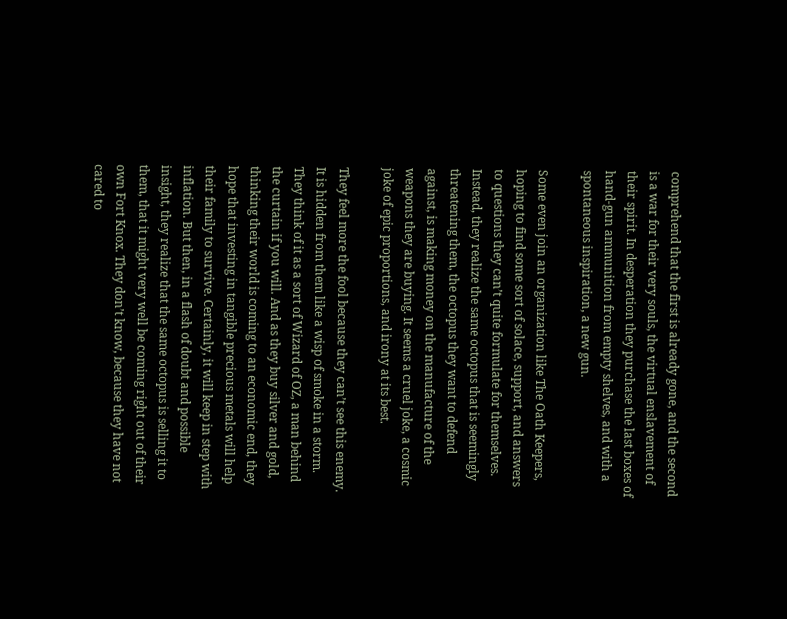comprehend that the first is already gone, and the second is a war for their very souls, the virtual enslavement of their spirit. In desperation they purchase the last boxes of hand-gun ammunition from empty shelves, and with a spontaneous inspiration, a new gun.

Some even join an organization like The Oath Keepers, hoping to find some sort of solace, support, and answers to questions they can’t quite formulate for themselves. Instead, they realize the same octopus that is seemingly threatening them, the octopus they want to defend against, is making money on the manufacture of the weapons they are buying. It seems a cruel joke, a cosmic joke of epic proportions, and irony at its best.

They feel more the fool because they can’t see this enemy. It is hidden from them like a wisp of smoke in a storm. They think of it as a sort of Wizard of OZ, a man behind the curtain if you will. And as they buy silver and gold, thinking their world is coming to an economic end, they hope that investing in tangible precious metals will help their family to survive. Certainly, it will keep in step with inflation. But then, in a flash of doubt and possible insight, they realize that the same octopus is selling it to them, that it might very well be coming right out of their own Fort Knox. They don’t know, because they have not cared to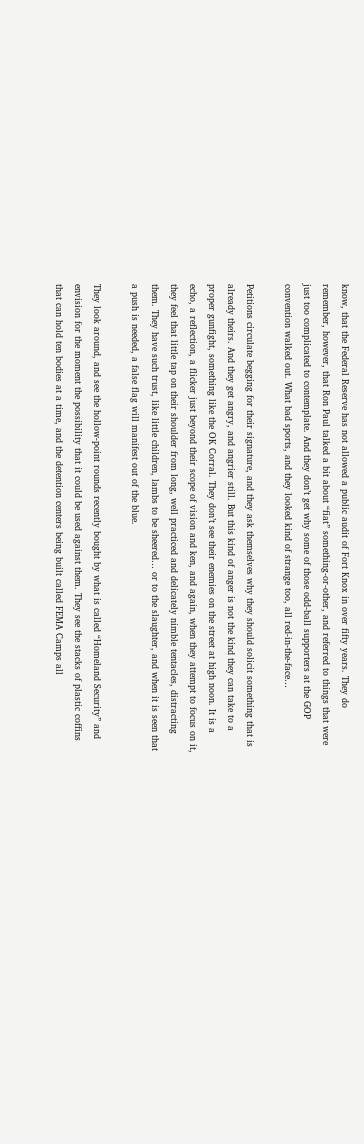know, that the Federal Reserve has not allowed a public audit of Fort Knox in over fifty years. They do remember, however, that Ron Paul talked a bit about “fiat” something-or-other, and referred to things that were just too complicated to contemplate. And they don’t get why some of those odd-ball supporters at the GOP convention walked out. What bad sports, and they looked kind of strange too, all red-in-the-face…

Petitions circulate begging for their signature, and they ask themselves why they should solicit something that is already theirs. And they get angry, and angrier still. But this kind of anger is not the kind they can take to a proper gunfight, something like the OK Corral. They don’t see their enemies on the street at high noon. It is a echo, a reflection, a flicker just beyond their scope of vision and ken, and again, when they attempt to focus on it, they feel that little tap on their shoulder from long, well practiced and delicately nimble tentacles, distracting them. They have such trust, like little children, lambs to be sheered… or to the slaughter, and when it is seen that a push is needed, a false flag will manifest out of the blue.

They look around, and see the hollow-point rounds recently bought by what is called “Homeland Security” and envision for the moment the possibility that it could be used against them. They see the stacks of plastic coffins that can hold ten bodies at a time, and the detention centers being built called FEMA Camps all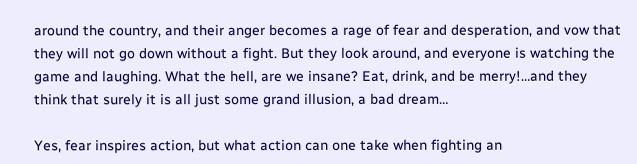around the country, and their anger becomes a rage of fear and desperation, and vow that they will not go down without a fight. But they look around, and everyone is watching the game and laughing. What the hell, are we insane? Eat, drink, and be merry!…and they think that surely it is all just some grand illusion, a bad dream…

Yes, fear inspires action, but what action can one take when fighting an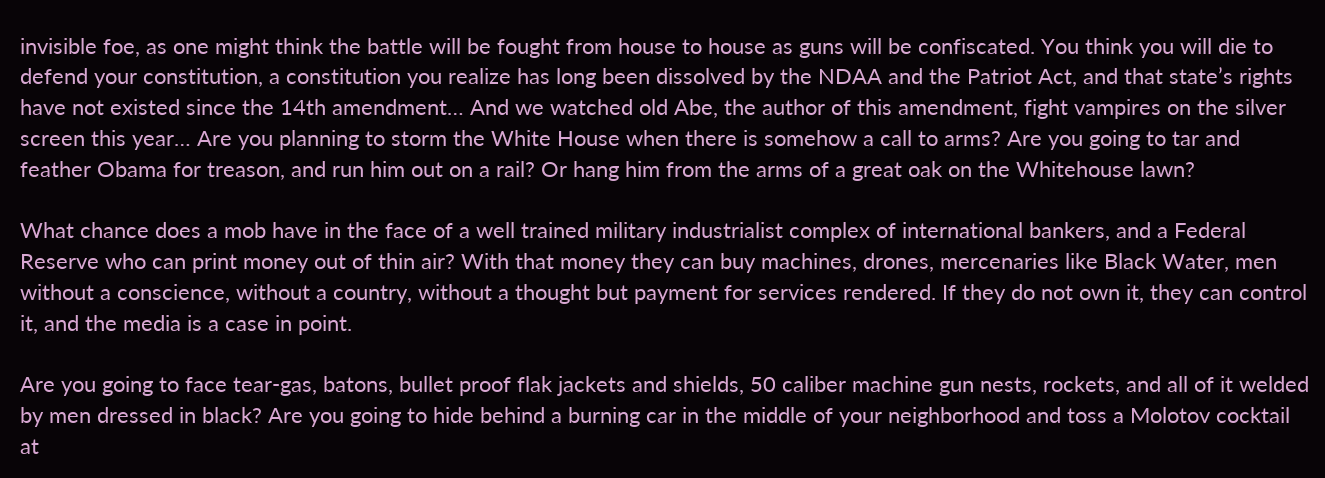invisible foe, as one might think the battle will be fought from house to house as guns will be confiscated. You think you will die to defend your constitution, a constitution you realize has long been dissolved by the NDAA and the Patriot Act, and that state’s rights have not existed since the 14th amendment… And we watched old Abe, the author of this amendment, fight vampires on the silver screen this year… Are you planning to storm the White House when there is somehow a call to arms? Are you going to tar and feather Obama for treason, and run him out on a rail? Or hang him from the arms of a great oak on the Whitehouse lawn?

What chance does a mob have in the face of a well trained military industrialist complex of international bankers, and a Federal Reserve who can print money out of thin air? With that money they can buy machines, drones, mercenaries like Black Water, men without a conscience, without a country, without a thought but payment for services rendered. If they do not own it, they can control it, and the media is a case in point.

Are you going to face tear-gas, batons, bullet proof flak jackets and shields, 50 caliber machine gun nests, rockets, and all of it welded by men dressed in black? Are you going to hide behind a burning car in the middle of your neighborhood and toss a Molotov cocktail at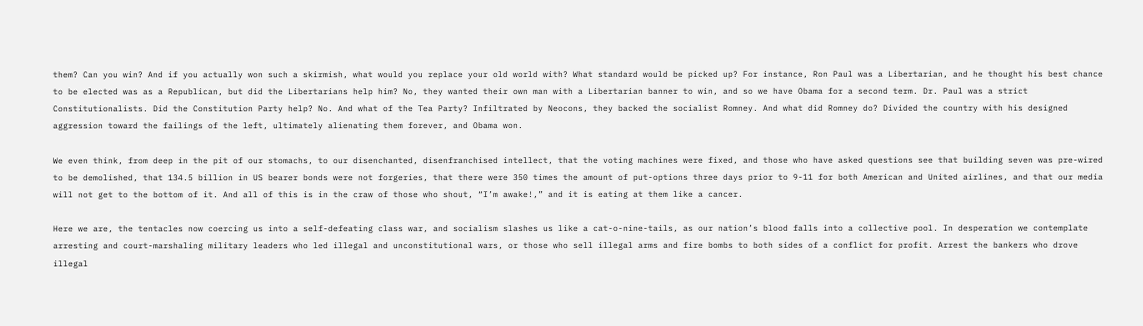them? Can you win? And if you actually won such a skirmish, what would you replace your old world with? What standard would be picked up? For instance, Ron Paul was a Libertarian, and he thought his best chance to be elected was as a Republican, but did the Libertarians help him? No, they wanted their own man with a Libertarian banner to win, and so we have Obama for a second term. Dr. Paul was a strict Constitutionalists. Did the Constitution Party help? No. And what of the Tea Party? Infiltrated by Neocons, they backed the socialist Romney. And what did Romney do? Divided the country with his designed aggression toward the failings of the left, ultimately alienating them forever, and Obama won.

We even think, from deep in the pit of our stomachs, to our disenchanted, disenfranchised intellect, that the voting machines were fixed, and those who have asked questions see that building seven was pre-wired to be demolished, that 134.5 billion in US bearer bonds were not forgeries, that there were 350 times the amount of put-options three days prior to 9-11 for both American and United airlines, and that our media will not get to the bottom of it. And all of this is in the craw of those who shout, “I’m awake!,” and it is eating at them like a cancer.

Here we are, the tentacles now coercing us into a self-defeating class war, and socialism slashes us like a cat-o-nine-tails, as our nation’s blood falls into a collective pool. In desperation we contemplate arresting and court-marshaling military leaders who led illegal and unconstitutional wars, or those who sell illegal arms and fire bombs to both sides of a conflict for profit. Arrest the bankers who drove illegal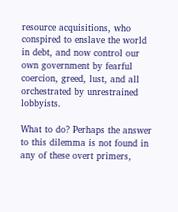resource acquisitions, who conspired to enslave the world in debt, and now control our own government by fearful coercion, greed, lust, and all orchestrated by unrestrained lobbyists.

What to do? Perhaps the answer to this dilemma is not found in any of these overt primers,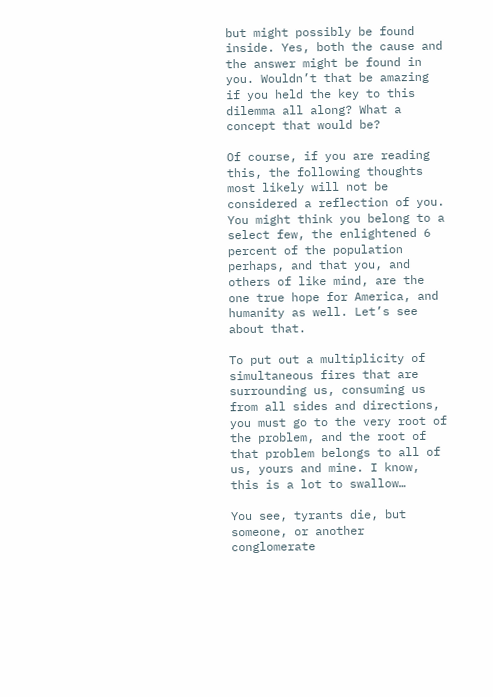but might possibly be found inside. Yes, both the cause and the answer might be found in you. Wouldn’t that be amazing if you held the key to this dilemma all along? What a concept that would be?

Of course, if you are reading this, the following thoughts most likely will not be considered a reflection of you. You might think you belong to a select few, the enlightened 6 percent of the population perhaps, and that you, and others of like mind, are the one true hope for America, and humanity as well. Let’s see about that.

To put out a multiplicity of simultaneous fires that are surrounding us, consuming us from all sides and directions, you must go to the very root of the problem, and the root of that problem belongs to all of us, yours and mine. I know, this is a lot to swallow…

You see, tyrants die, but someone, or another conglomerate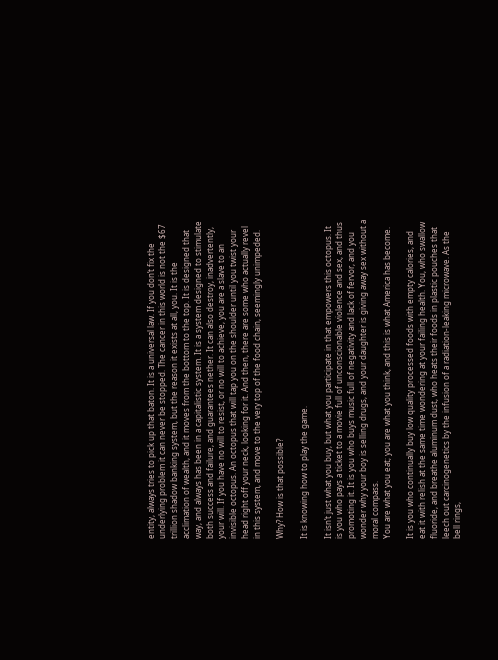entity, always tries to pick up that baton. It is a universal law. If you don’t fix the underlying problem it can never be stopped. The cancer in this world is not the $67 trillion shadow banking system, but the reason it exists at all, you. It is the acclimation of wealth, and it moves from the bottom to the top. It is designed that way, and always has been in a capitalistic system. It is a system designed to stimulate both success and failure, and guarantees nether. It can also destroy, inadvertently, your will. If you have no will to resist, or no will to achieve, you are a slave to an invisible octopus. An octopus that will tap you on the shoulder until you twist your head right off your neck, looking for it. And then, there are some who actually revel in this system, and move to the very top of the food chain, seemingly unimpeded.

Why? How is that possible?

It is knowing how to play the game.

It isn’t just what you buy, but what you participate in that empowers this octopus. It is you who pays a ticket to a movie full of unconscionable violence and sex, and thus promoting it. It is you who buys music full of negativity and lack of fervor, and you wonder why your boy is selling drugs, and your daughter is giving away sex without a moral compass.
You are what you eat; you are what you think, and this is what America has become.

It is you who continually buy low quality processed foods with empty calories, and eat it with relish at the same time wondering at your failing health. You, who swallow fluoride, and breathe aluminum dust, who heats their foods in plastic pouches that leech out carcinogenetics by the infusion of a radiation-leaking microwave. As the bell rings,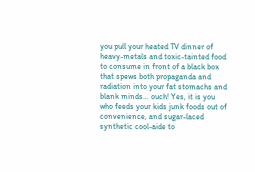you pull your heated TV dinner of heavy-metals and toxic-tainted food to consume in front of a black box that spews both propaganda and radiation into your fat stomachs and blank minds… ouch! Yes, it is you who feeds your kids junk foods out of convenience, and sugar-laced synthetic cool-aide to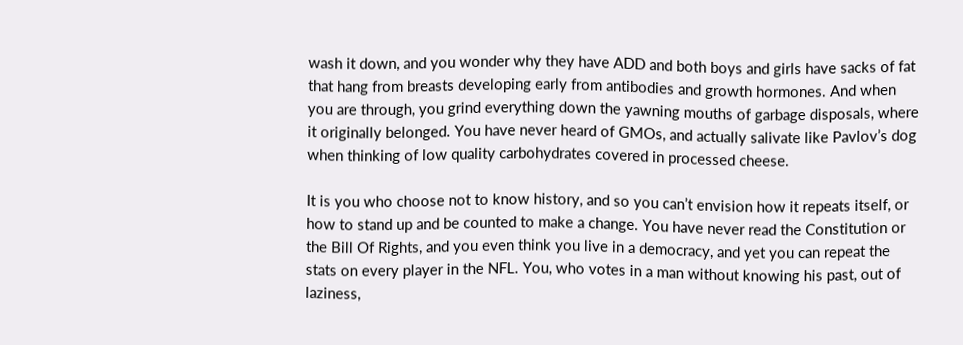wash it down, and you wonder why they have ADD and both boys and girls have sacks of fat that hang from breasts developing early from antibodies and growth hormones. And when you are through, you grind everything down the yawning mouths of garbage disposals, where it originally belonged. You have never heard of GMOs, and actually salivate like Pavlov’s dog when thinking of low quality carbohydrates covered in processed cheese.

It is you who choose not to know history, and so you can’t envision how it repeats itself, or how to stand up and be counted to make a change. You have never read the Constitution or the Bill Of Rights, and you even think you live in a democracy, and yet you can repeat the stats on every player in the NFL. You, who votes in a man without knowing his past, out of laziness,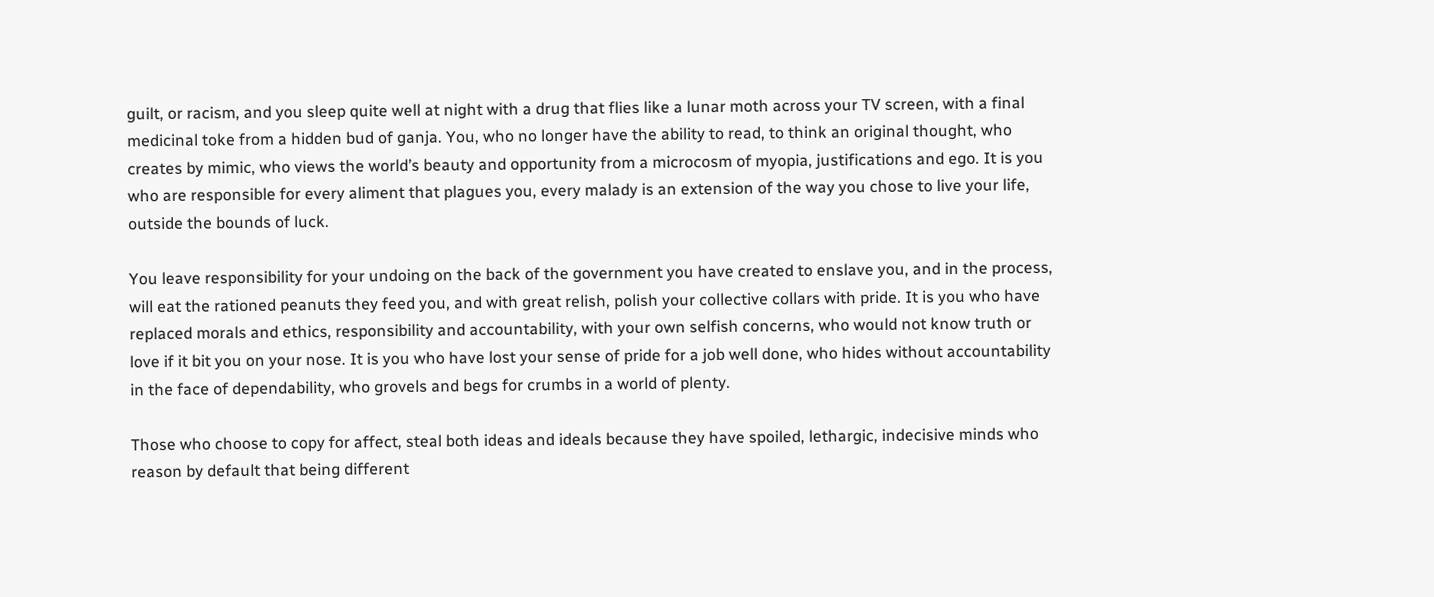guilt, or racism, and you sleep quite well at night with a drug that flies like a lunar moth across your TV screen, with a final medicinal toke from a hidden bud of ganja. You, who no longer have the ability to read, to think an original thought, who creates by mimic, who views the world’s beauty and opportunity from a microcosm of myopia, justifications and ego. It is you who are responsible for every aliment that plagues you, every malady is an extension of the way you chose to live your life, outside the bounds of luck.

You leave responsibility for your undoing on the back of the government you have created to enslave you, and in the process, will eat the rationed peanuts they feed you, and with great relish, polish your collective collars with pride. It is you who have replaced morals and ethics, responsibility and accountability, with your own selfish concerns, who would not know truth or love if it bit you on your nose. It is you who have lost your sense of pride for a job well done, who hides without accountability in the face of dependability, who grovels and begs for crumbs in a world of plenty.

Those who choose to copy for affect, steal both ideas and ideals because they have spoiled, lethargic, indecisive minds who reason by default that being different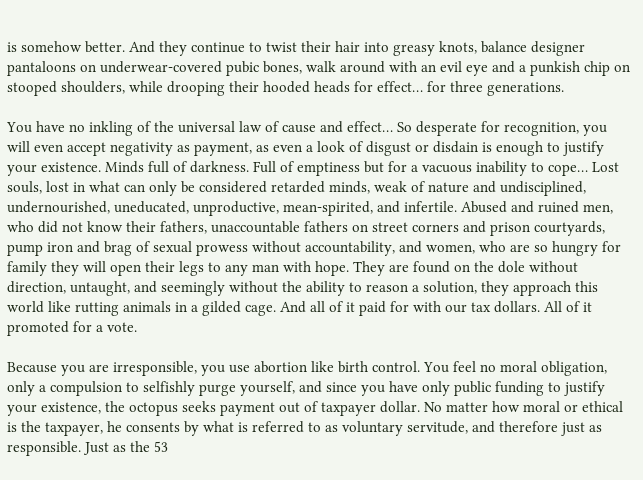is somehow better. And they continue to twist their hair into greasy knots, balance designer pantaloons on underwear-covered pubic bones, walk around with an evil eye and a punkish chip on stooped shoulders, while drooping their hooded heads for effect… for three generations.

You have no inkling of the universal law of cause and effect… So desperate for recognition, you will even accept negativity as payment, as even a look of disgust or disdain is enough to justify your existence. Minds full of darkness. Full of emptiness but for a vacuous inability to cope… Lost souls, lost in what can only be considered retarded minds, weak of nature and undisciplined, undernourished, uneducated, unproductive, mean-spirited, and infertile. Abused and ruined men, who did not know their fathers, unaccountable fathers on street corners and prison courtyards, pump iron and brag of sexual prowess without accountability, and women, who are so hungry for family they will open their legs to any man with hope. They are found on the dole without direction, untaught, and seemingly without the ability to reason a solution, they approach this world like rutting animals in a gilded cage. And all of it paid for with our tax dollars. All of it promoted for a vote.

Because you are irresponsible, you use abortion like birth control. You feel no moral obligation, only a compulsion to selfishly purge yourself, and since you have only public funding to justify your existence, the octopus seeks payment out of taxpayer dollar. No matter how moral or ethical is the taxpayer, he consents by what is referred to as voluntary servitude, and therefore just as responsible. Just as the 53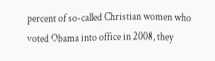percent of so-called Christian women who voted Obama into office in 2008, they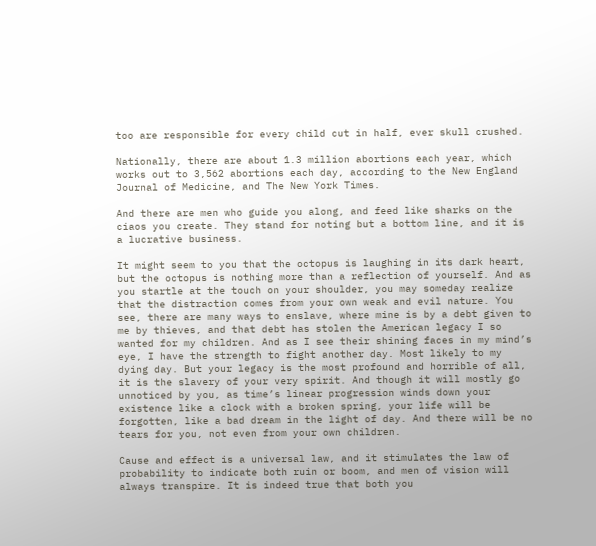too are responsible for every child cut in half, ever skull crushed.

Nationally, there are about 1.3 million abortions each year, which works out to 3,562 abortions each day, according to the New England Journal of Medicine, and The New York Times.

And there are men who guide you along, and feed like sharks on the ciaos you create. They stand for noting but a bottom line, and it is a lucrative business.

It might seem to you that the octopus is laughing in its dark heart, but the octopus is nothing more than a reflection of yourself. And as you startle at the touch on your shoulder, you may someday realize that the distraction comes from your own weak and evil nature. You see, there are many ways to enslave, where mine is by a debt given to me by thieves, and that debt has stolen the American legacy I so wanted for my children. And as I see their shining faces in my mind’s eye, I have the strength to fight another day. Most likely to my dying day. But your legacy is the most profound and horrible of all, it is the slavery of your very spirit. And though it will mostly go unnoticed by you, as time’s linear progression winds down your existence like a clock with a broken spring, your life will be forgotten, like a bad dream in the light of day. And there will be no tears for you, not even from your own children.

Cause and effect is a universal law, and it stimulates the law of probability to indicate both ruin or boom, and men of vision will always transpire. It is indeed true that both you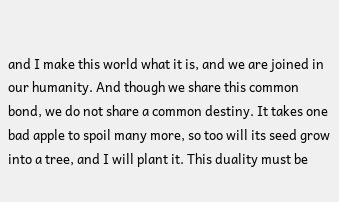and I make this world what it is, and we are joined in our humanity. And though we share this common bond, we do not share a common destiny. It takes one bad apple to spoil many more, so too will its seed grow into a tree, and I will plant it. This duality must be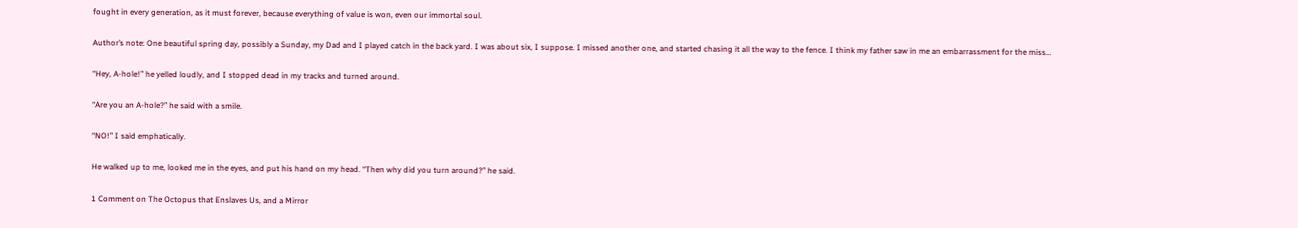fought in every generation, as it must forever, because everything of value is won, even our immortal soul.

Author’s note: One beautiful spring day, possibly a Sunday, my Dad and I played catch in the back yard. I was about six, I suppose. I missed another one, and started chasing it all the way to the fence. I think my father saw in me an embarrassment for the miss…

“Hey, A-hole!” he yelled loudly, and I stopped dead in my tracks and turned around.

“Are you an A-hole?” he said with a smile.

“NO!” I said emphatically.

He walked up to me, looked me in the eyes, and put his hand on my head. “Then why did you turn around?” he said.

1 Comment on The Octopus that Enslaves Us, and a Mirror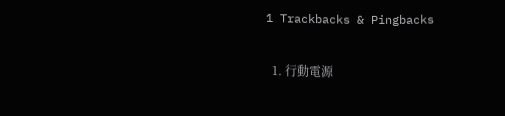1 Trackbacks & Pingbacks

  1. 行動電源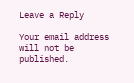Leave a Reply

Your email address will not be published.